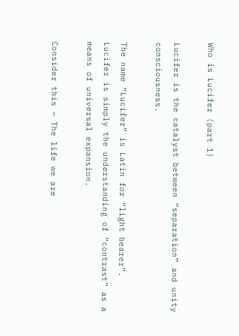Who is Lucifer (part 1)

Lucifer is the catalyst between “separation” and unity consciousness.

The name “Lucifer” is Latin for “light bearer”.
Lucifer is simply the understanding of “contrast” as a means of universal expansion.

Consider this – The life we are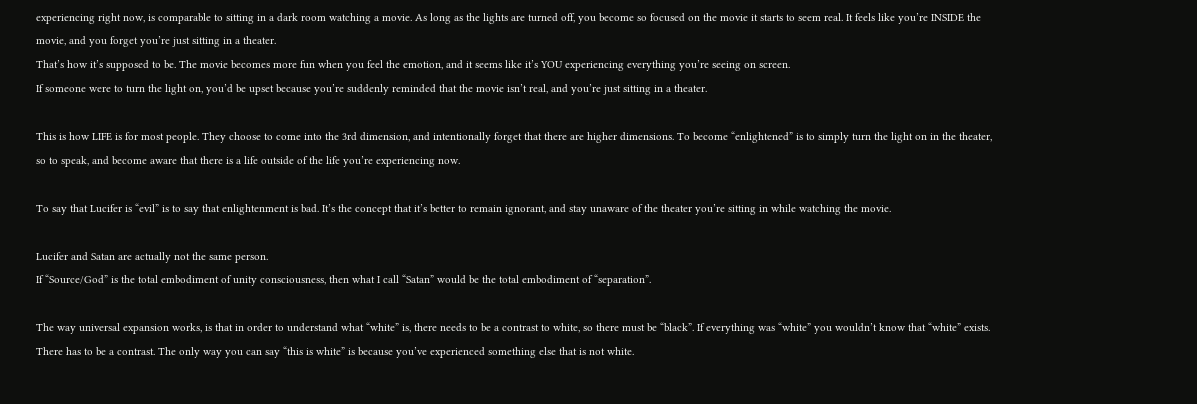experiencing right now, is comparable to sitting in a dark room watching a movie. As long as the lights are turned off, you become so focused on the movie it starts to seem real. It feels like you’re INSIDE the movie, and you forget you’re just sitting in a theater.
That’s how it’s supposed to be. The movie becomes more fun when you feel the emotion, and it seems like it’s YOU experiencing everything you’re seeing on screen.
If someone were to turn the light on, you’d be upset because you’re suddenly reminded that the movie isn’t real, and you’re just sitting in a theater.

This is how LIFE is for most people. They choose to come into the 3rd dimension, and intentionally forget that there are higher dimensions. To become “enlightened” is to simply turn the light on in the theater, so to speak, and become aware that there is a life outside of the life you’re experiencing now.

To say that Lucifer is “evil” is to say that enlightenment is bad. It’s the concept that it’s better to remain ignorant, and stay unaware of the theater you’re sitting in while watching the movie.

Lucifer and Satan are actually not the same person.
If “Source/God” is the total embodiment of unity consciousness, then what I call “Satan” would be the total embodiment of “separation”.

The way universal expansion works, is that in order to understand what “white” is, there needs to be a contrast to white, so there must be “black”. If everything was “white” you wouldn’t know that “white” exists. There has to be a contrast. The only way you can say “this is white” is because you’ve experienced something else that is not white.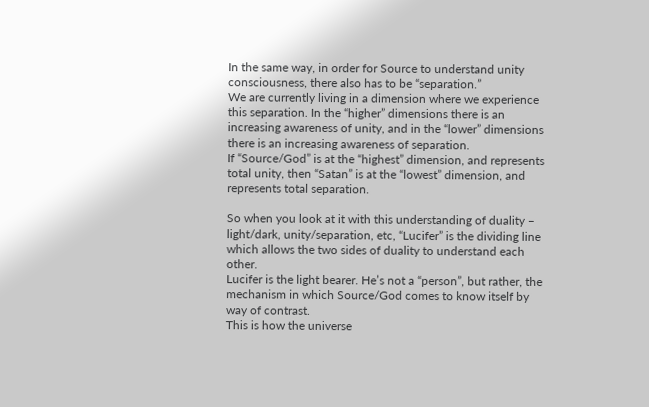In the same way, in order for Source to understand unity consciousness, there also has to be “separation.”
We are currently living in a dimension where we experience this separation. In the “higher” dimensions there is an increasing awareness of unity, and in the “lower” dimensions there is an increasing awareness of separation.
If “Source/God” is at the “highest” dimension, and represents total unity, then “Satan” is at the “lowest” dimension, and represents total separation.

So when you look at it with this understanding of duality – light/dark, unity/separation, etc, “Lucifer” is the dividing line which allows the two sides of duality to understand each other.
Lucifer is the light bearer. He’s not a “person”, but rather, the mechanism in which Source/God comes to know itself by way of contrast.
This is how the universe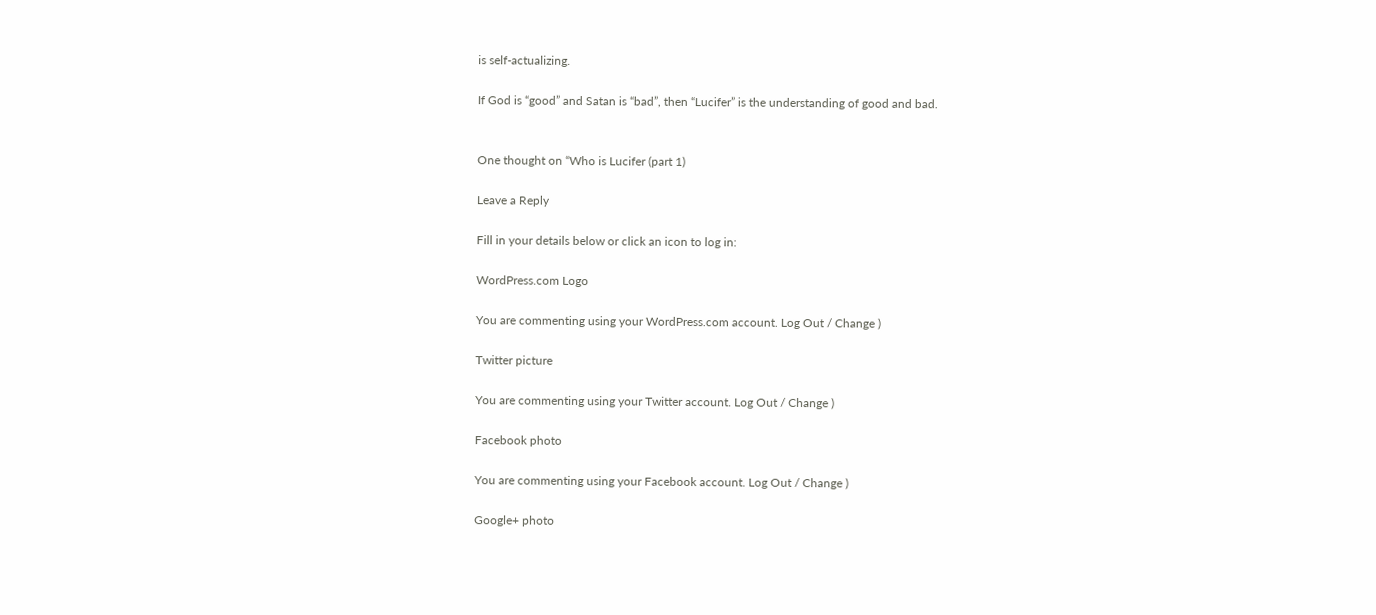is self-actualizing.

If God is “good” and Satan is “bad”, then “Lucifer” is the understanding of good and bad.


One thought on “Who is Lucifer (part 1)

Leave a Reply

Fill in your details below or click an icon to log in:

WordPress.com Logo

You are commenting using your WordPress.com account. Log Out / Change )

Twitter picture

You are commenting using your Twitter account. Log Out / Change )

Facebook photo

You are commenting using your Facebook account. Log Out / Change )

Google+ photo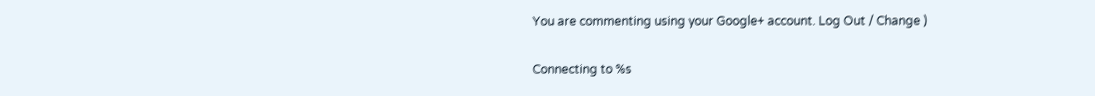You are commenting using your Google+ account. Log Out / Change )

Connecting to %s